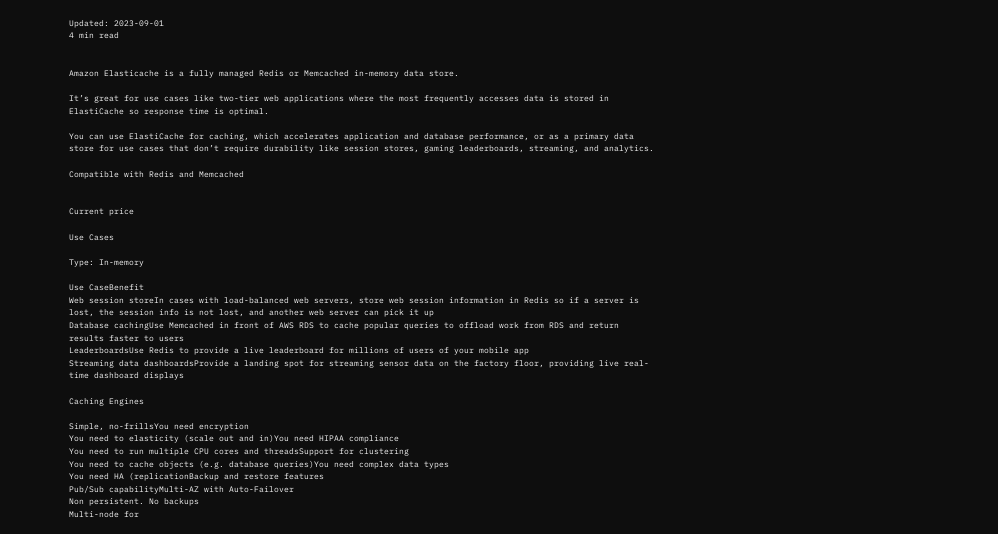Updated: 2023-09-01
4 min read


Amazon Elasticache is a fully managed Redis or Memcached in-memory data store.

It’s great for use cases like two-tier web applications where the most frequently accesses data is stored in ElastiCache so response time is optimal.

You can use ElastiCache for caching, which accelerates application and database performance, or as a primary data store for use cases that don’t require durability like session stores, gaming leaderboards, streaming, and analytics.

Compatible with Redis and Memcached


Current price

Use Cases

Type: In-memory

Use CaseBenefit
Web session storeIn cases with load-balanced web servers, store web session information in Redis so if a server is lost, the session info is not lost, and another web server can pick it up
Database cachingUse Memcached in front of AWS RDS to cache popular queries to offload work from RDS and return results faster to users
LeaderboardsUse Redis to provide a live leaderboard for millions of users of your mobile app
Streaming data dashboardsProvide a landing spot for streaming sensor data on the factory floor, providing live real-time dashboard displays

Caching Engines

Simple, no-frillsYou need encryption
You need to elasticity (scale out and in)You need HIPAA compliance
You need to run multiple CPU cores and threadsSupport for clustering
You need to cache objects (e.g. database queries)You need complex data types
You need HA (replicationBackup and restore features
Pub/Sub capabilityMulti-AZ with Auto-Failover
Non persistent. No backups
Multi-node for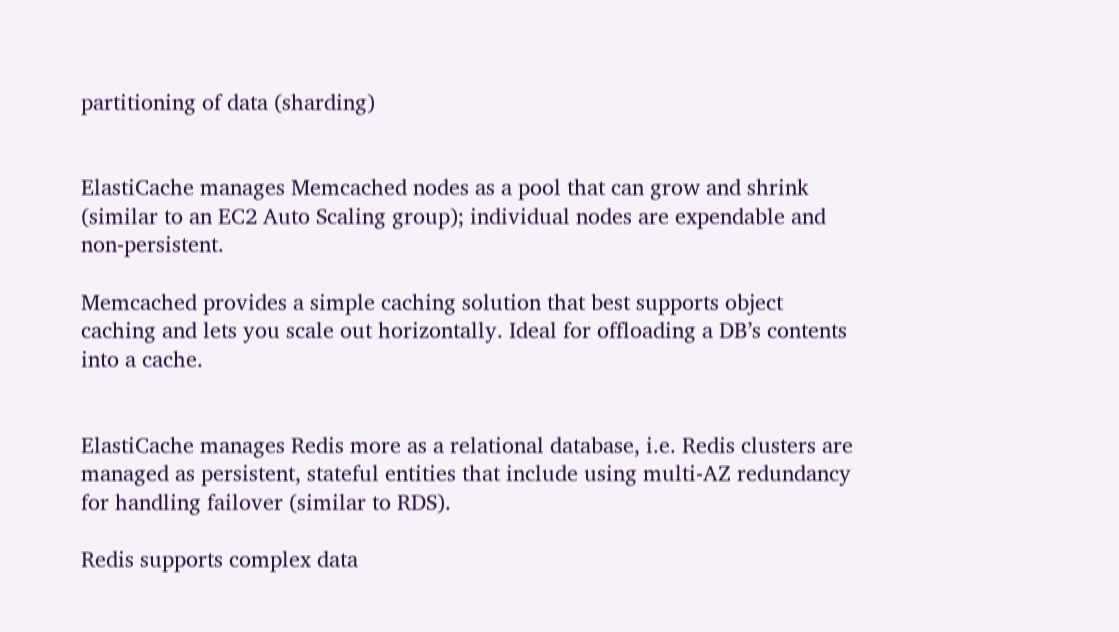partitioning of data (sharding)


ElastiCache manages Memcached nodes as a pool that can grow and shrink (similar to an EC2 Auto Scaling group); individual nodes are expendable and non-persistent.

Memcached provides a simple caching solution that best supports object caching and lets you scale out horizontally. Ideal for offloading a DB’s contents into a cache.


ElastiCache manages Redis more as a relational database, i.e. Redis clusters are managed as persistent, stateful entities that include using multi-AZ redundancy for handling failover (similar to RDS).

Redis supports complex data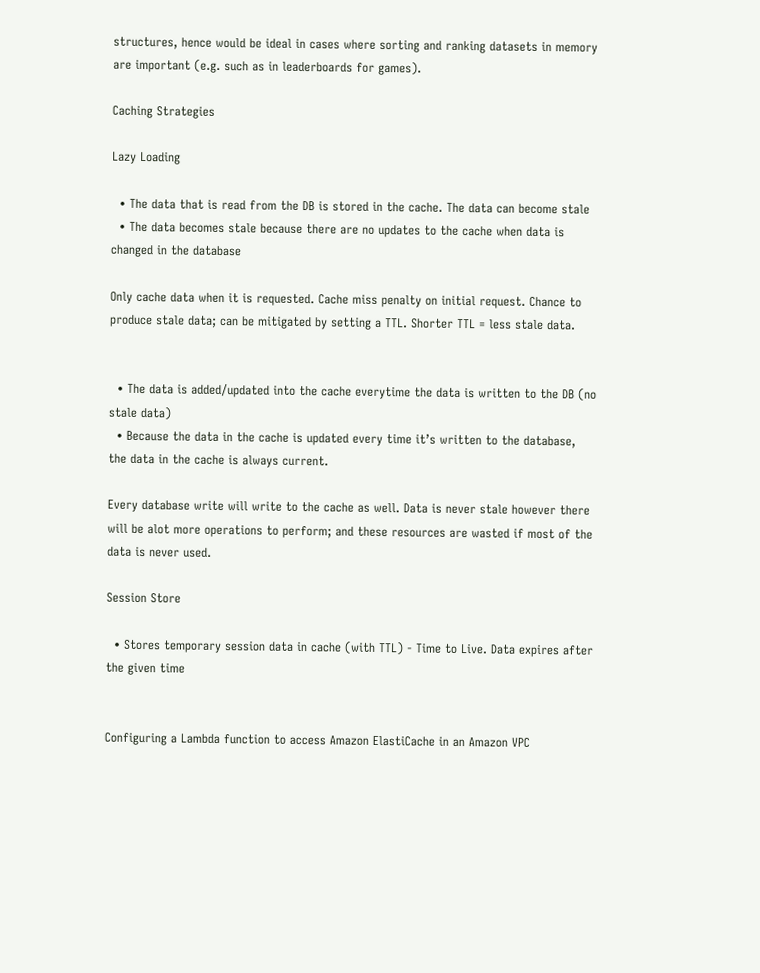structures, hence would be ideal in cases where sorting and ranking datasets in memory are important (e.g. such as in leaderboards for games).

Caching Strategies

Lazy Loading

  • The data that is read from the DB is stored in the cache. The data can become stale
  • The data becomes stale because there are no updates to the cache when data is changed in the database

Only cache data when it is requested. Cache miss penalty on initial request. Chance to produce stale data; can be mitigated by setting a TTL. Shorter TTL = less stale data.


  • The data is added/updated into the cache everytime the data is written to the DB (no stale data)
  • Because the data in the cache is updated every time it’s written to the database, the data in the cache is always current.

Every database write will write to the cache as well. Data is never stale however there will be alot more operations to perform; and these resources are wasted if most of the data is never used.

Session Store

  • Stores temporary session data in cache (with TTL) - Time to Live. Data expires after the given time


Configuring a Lambda function to access Amazon ElastiCache in an Amazon VPC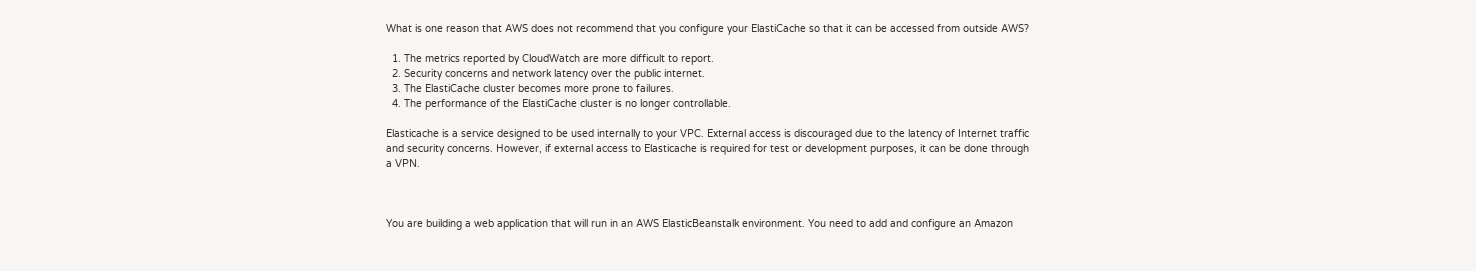What is one reason that AWS does not recommend that you configure your ElastiCache so that it can be accessed from outside AWS?

  1. The metrics reported by CloudWatch are more difficult to report.
  2. Security concerns and network latency over the public internet.
  3. The ElastiCache cluster becomes more prone to failures.
  4. The performance of the ElastiCache cluster is no longer controllable.

Elasticache is a service designed to be used internally to your VPC. External access is discouraged due to the latency of Internet traffic and security concerns. However, if external access to Elasticache is required for test or development purposes, it can be done through a VPN.



You are building a web application that will run in an AWS ElasticBeanstalk environment. You need to add and configure an Amazon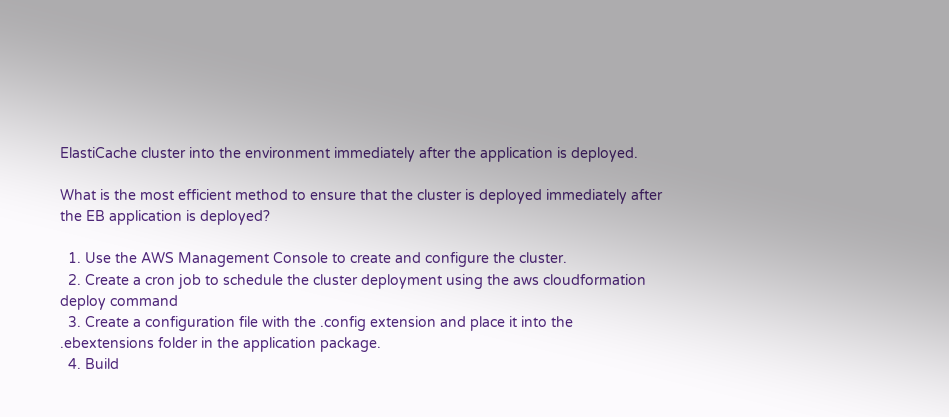ElastiCache cluster into the environment immediately after the application is deployed.

What is the most efficient method to ensure that the cluster is deployed immediately after the EB application is deployed?

  1. Use the AWS Management Console to create and configure the cluster.
  2. Create a cron job to schedule the cluster deployment using the aws cloudformation deploy command
  3. Create a configuration file with the .config extension and place it into the .ebextensions folder in the application package.
  4. Build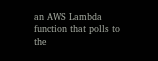an AWS Lambda function that polls to the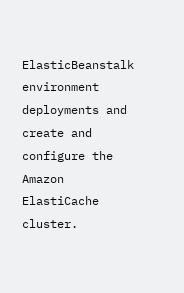ElasticBeanstalk environment deployments and create and configure the Amazon ElastiCache cluster.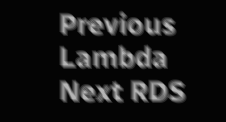Previous Lambda
Next RDS